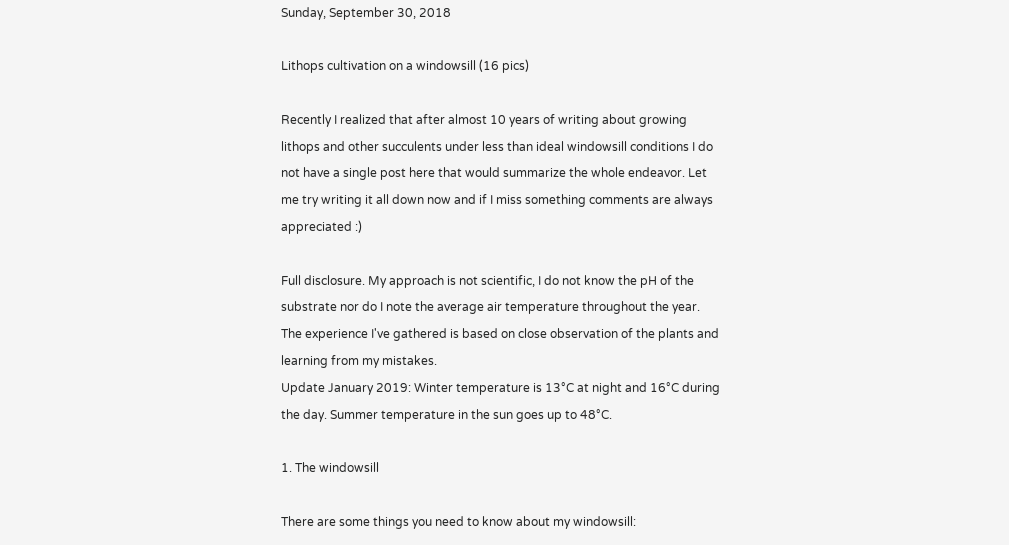Sunday, September 30, 2018

Lithops cultivation on a windowsill (16 pics)

Recently I realized that after almost 10 years of writing about growing lithops and other succulents under less than ideal windowsill conditions I do not have a single post here that would summarize the whole endeavor. Let me try writing it all down now and if I miss something comments are always appreciated :)

Full disclosure. My approach is not scientific, I do not know the pH of the substrate nor do I note the average air temperature throughout the year. The experience I've gathered is based on close observation of the plants and learning from my mistakes.
Update January 2019: Winter temperature is 13°C at night and 16°C during the day. Summer temperature in the sun goes up to 48°C.

1. The windowsill

There are some things you need to know about my windowsill: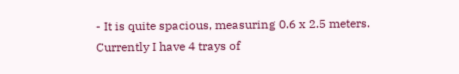- It is quite spacious, measuring 0.6 x 2.5 meters. Currently I have 4 trays of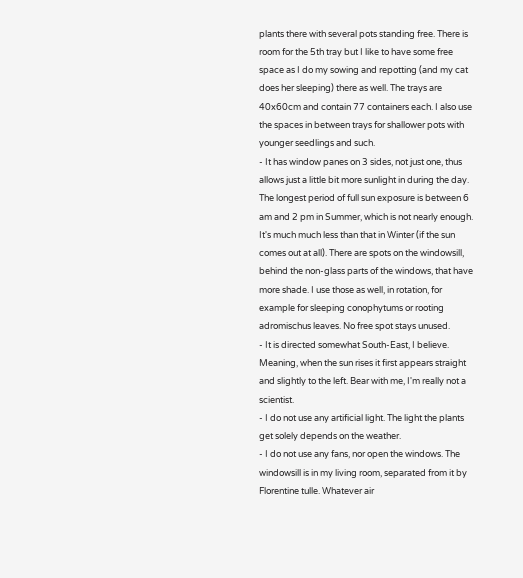plants there with several pots standing free. There is room for the 5th tray but I like to have some free space as I do my sowing and repotting (and my cat does her sleeping) there as well. The trays are 40x60cm and contain 77 containers each. I also use the spaces in between trays for shallower pots with younger seedlings and such.
- It has window panes on 3 sides, not just one, thus allows just a little bit more sunlight in during the day. The longest period of full sun exposure is between 6 am and 2 pm in Summer, which is not nearly enough. It's much much less than that in Winter (if the sun comes out at all). There are spots on the windowsill, behind the non-glass parts of the windows, that have more shade. I use those as well, in rotation, for example for sleeping conophytums or rooting adromischus leaves. No free spot stays unused.
- It is directed somewhat South-East, I believe. Meaning, when the sun rises it first appears straight and slightly to the left. Bear with me, I'm really not a scientist.
- I do not use any artificial light. The light the plants get solely depends on the weather.
- I do not use any fans, nor open the windows. The windowsill is in my living room, separated from it by Florentine tulle. Whatever air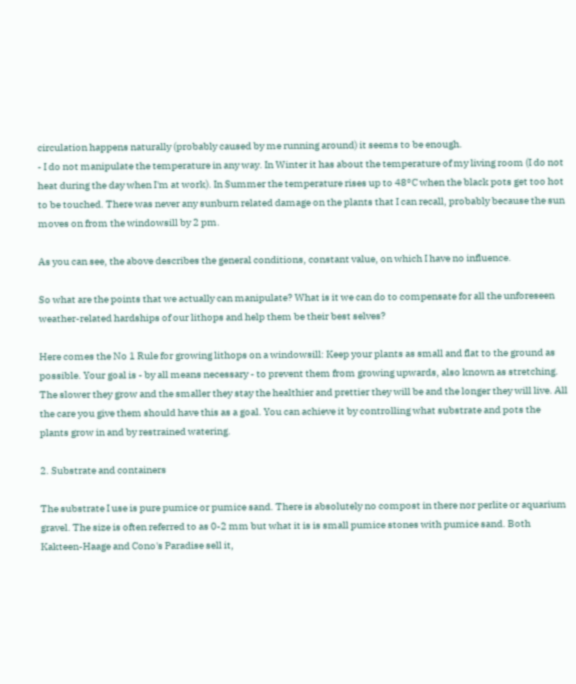circulation happens naturally (probably caused by me running around) it seems to be enough.
- I do not manipulate the temperature in any way. In Winter it has about the temperature of my living room (I do not heat during the day when I'm at work). In Summer the temperature rises up to 48°C when the black pots get too hot to be touched. There was never any sunburn related damage on the plants that I can recall, probably because the sun moves on from the windowsill by 2 pm.

As you can see, the above describes the general conditions, constant value, on which I have no influence.

So what are the points that we actually can manipulate? What is it we can do to compensate for all the unforeseen weather-related hardships of our lithops and help them be their best selves?

Here comes the No 1 Rule for growing lithops on a windowsill: Keep your plants as small and flat to the ground as possible. Your goal is - by all means necessary - to prevent them from growing upwards, also known as stretching. The slower they grow and the smaller they stay the healthier and prettier they will be and the longer they will live. All the care you give them should have this as a goal. You can achieve it by controlling what substrate and pots the plants grow in and by restrained watering.

2. Substrate and containers

The substrate I use is pure pumice or pumice sand. There is absolutely no compost in there nor perlite or aquarium gravel. The size is often referred to as 0-2 mm but what it is is small pumice stones with pumice sand. Both Kakteen-Haage and Cono's Paradise sell it,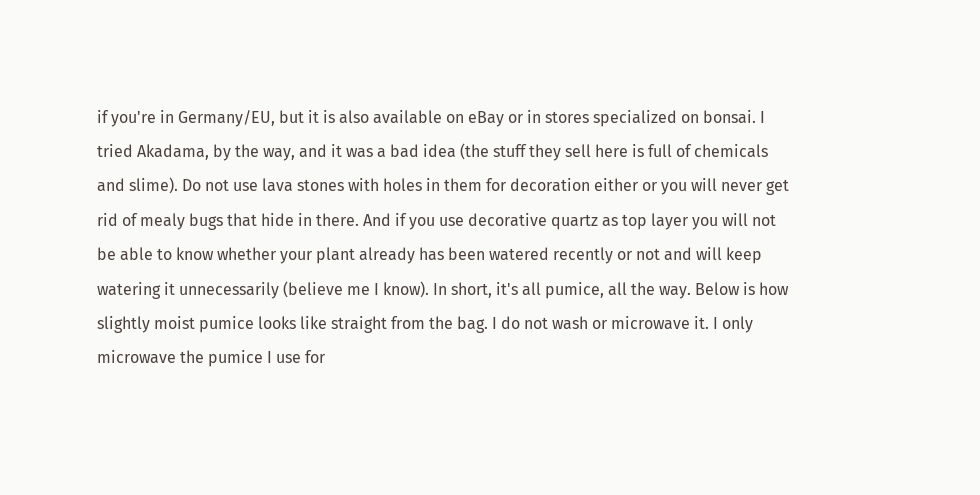if you're in Germany/EU, but it is also available on eBay or in stores specialized on bonsai. I tried Akadama, by the way, and it was a bad idea (the stuff they sell here is full of chemicals and slime). Do not use lava stones with holes in them for decoration either or you will never get rid of mealy bugs that hide in there. And if you use decorative quartz as top layer you will not be able to know whether your plant already has been watered recently or not and will keep watering it unnecessarily (believe me I know). In short, it's all pumice, all the way. Below is how slightly moist pumice looks like straight from the bag. I do not wash or microwave it. I only microwave the pumice I use for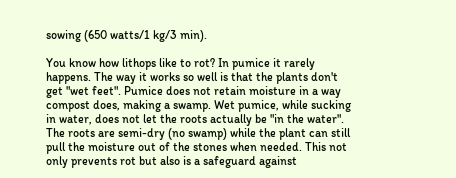sowing (650 watts/1 kg/3 min).

You know how lithops like to rot? In pumice it rarely happens. The way it works so well is that the plants don't get "wet feet". Pumice does not retain moisture in a way compost does, making a swamp. Wet pumice, while sucking in water, does not let the roots actually be "in the water". The roots are semi-dry (no swamp) while the plant can still pull the moisture out of the stones when needed. This not only prevents rot but also is a safeguard against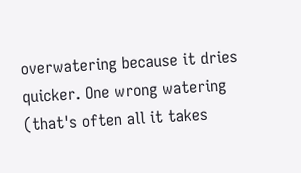overwatering because it dries quicker. One wrong watering (that's often all it takes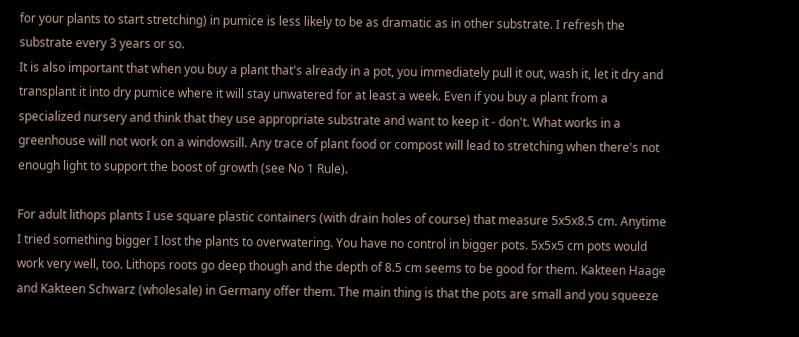for your plants to start stretching) in pumice is less likely to be as dramatic as in other substrate. I refresh the substrate every 3 years or so.
It is also important that when you buy a plant that's already in a pot, you immediately pull it out, wash it, let it dry and transplant it into dry pumice where it will stay unwatered for at least a week. Even if you buy a plant from a specialized nursery and think that they use appropriate substrate and want to keep it - don't. What works in a greenhouse will not work on a windowsill. Any trace of plant food or compost will lead to stretching when there's not enough light to support the boost of growth (see No 1 Rule).

For adult lithops plants I use square plastic containers (with drain holes of course) that measure 5x5x8.5 cm. Anytime I tried something bigger I lost the plants to overwatering. You have no control in bigger pots. 5x5x5 cm pots would work very well, too. Lithops roots go deep though and the depth of 8.5 cm seems to be good for them. Kakteen Haage and Kakteen Schwarz (wholesale) in Germany offer them. The main thing is that the pots are small and you squeeze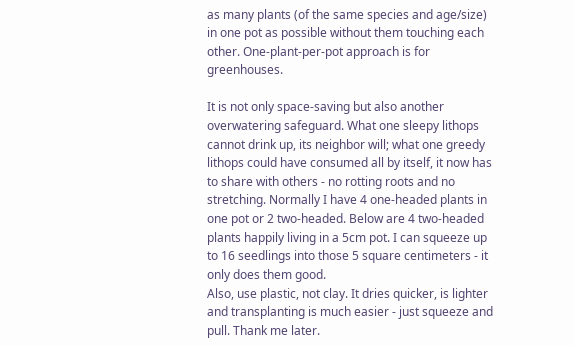as many plants (of the same species and age/size) in one pot as possible without them touching each other. One-plant-per-pot approach is for greenhouses.

It is not only space-saving but also another overwatering safeguard. What one sleepy lithops cannot drink up, its neighbor will; what one greedy lithops could have consumed all by itself, it now has to share with others - no rotting roots and no stretching. Normally I have 4 one-headed plants in one pot or 2 two-headed. Below are 4 two-headed plants happily living in a 5cm pot. I can squeeze up to 16 seedlings into those 5 square centimeters - it only does them good.
Also, use plastic, not clay. It dries quicker, is lighter and transplanting is much easier - just squeeze and pull. Thank me later.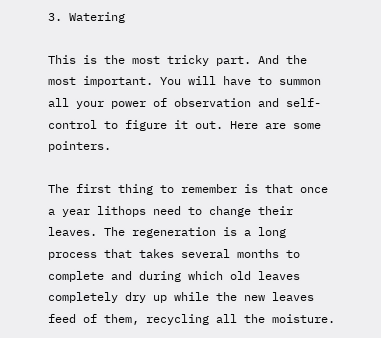3. Watering

This is the most tricky part. And the most important. You will have to summon all your power of observation and self-control to figure it out. Here are some pointers.

The first thing to remember is that once a year lithops need to change their leaves. The regeneration is a long process that takes several months to complete and during which old leaves completely dry up while the new leaves feed of them, recycling all the moisture.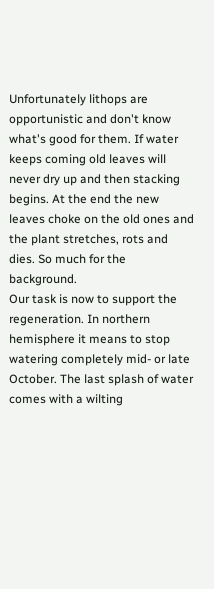Unfortunately lithops are opportunistic and don't know what's good for them. If water keeps coming old leaves will never dry up and then stacking begins. At the end the new leaves choke on the old ones and the plant stretches, rots and dies. So much for the background.
Our task is now to support the regeneration. In northern hemisphere it means to stop watering completely mid- or late October. The last splash of water comes with a wilting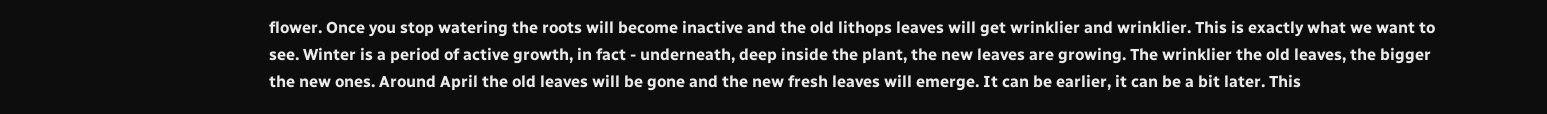flower. Once you stop watering the roots will become inactive and the old lithops leaves will get wrinklier and wrinklier. This is exactly what we want to see. Winter is a period of active growth, in fact - underneath, deep inside the plant, the new leaves are growing. The wrinklier the old leaves, the bigger the new ones. Around April the old leaves will be gone and the new fresh leaves will emerge. It can be earlier, it can be a bit later. This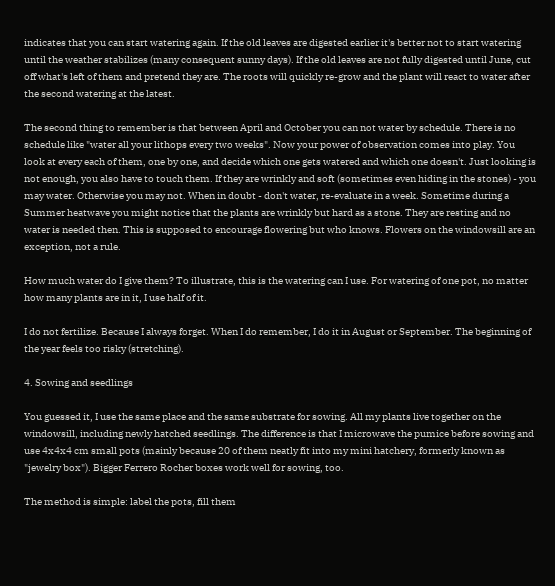indicates that you can start watering again. If the old leaves are digested earlier it's better not to start watering until the weather stabilizes (many consequent sunny days). If the old leaves are not fully digested until June, cut off what's left of them and pretend they are. The roots will quickly re-grow and the plant will react to water after the second watering at the latest.

The second thing to remember is that between April and October you can not water by schedule. There is no schedule like "water all your lithops every two weeks". Now your power of observation comes into play. You look at every each of them, one by one, and decide which one gets watered and which one doesn't. Just looking is not enough, you also have to touch them. If they are wrinkly and soft (sometimes even hiding in the stones) - you may water. Otherwise you may not. When in doubt - don't water, re-evaluate in a week. Sometime during a Summer heatwave you might notice that the plants are wrinkly but hard as a stone. They are resting and no water is needed then. This is supposed to encourage flowering but who knows. Flowers on the windowsill are an exception, not a rule.

How much water do I give them? To illustrate, this is the watering can I use. For watering of one pot, no matter how many plants are in it, I use half of it.

I do not fertilize. Because I always forget. When I do remember, I do it in August or September. The beginning of the year feels too risky (stretching).

4. Sowing and seedlings

You guessed it, I use the same place and the same substrate for sowing. All my plants live together on the windowsill, including newly hatched seedlings. The difference is that I microwave the pumice before sowing and use 4x4x4 cm small pots (mainly because 20 of them neatly fit into my mini hatchery, formerly known as "jewelry box"). Bigger Ferrero Rocher boxes work well for sowing, too.

The method is simple: label the pots, fill them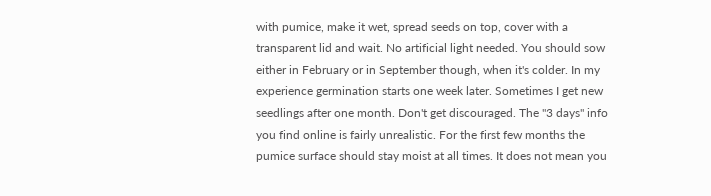with pumice, make it wet, spread seeds on top, cover with a transparent lid and wait. No artificial light needed. You should sow either in February or in September though, when it's colder. In my experience germination starts one week later. Sometimes I get new seedlings after one month. Don't get discouraged. The "3 days" info you find online is fairly unrealistic. For the first few months the pumice surface should stay moist at all times. It does not mean you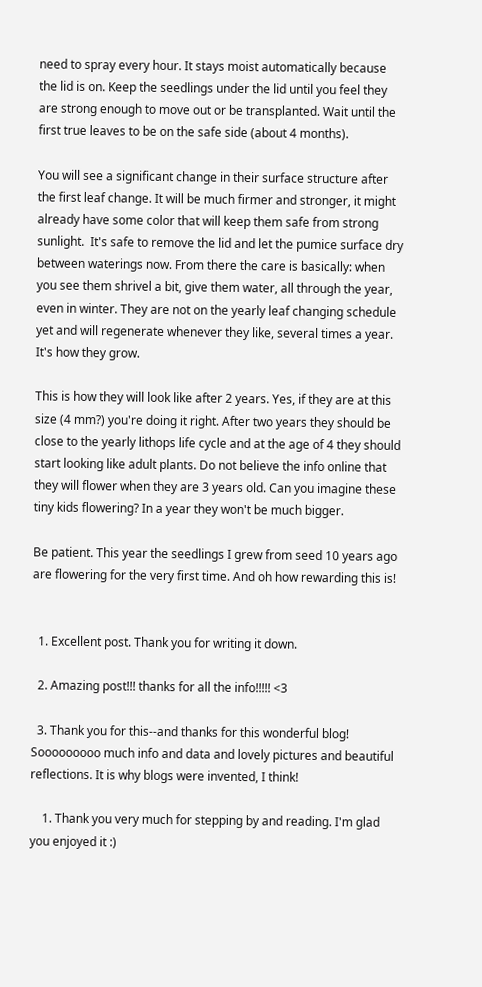need to spray every hour. It stays moist automatically because the lid is on. Keep the seedlings under the lid until you feel they are strong enough to move out or be transplanted. Wait until the first true leaves to be on the safe side (about 4 months).

You will see a significant change in their surface structure after the first leaf change. It will be much firmer and stronger, it might already have some color that will keep them safe from strong sunlight.  It's safe to remove the lid and let the pumice surface dry between waterings now. From there the care is basically: when you see them shrivel a bit, give them water, all through the year, even in winter. They are not on the yearly leaf changing schedule yet and will regenerate whenever they like, several times a year. It's how they grow.

This is how they will look like after 2 years. Yes, if they are at this size (4 mm?) you're doing it right. After two years they should be close to the yearly lithops life cycle and at the age of 4 they should start looking like adult plants. Do not believe the info online that they will flower when they are 3 years old. Can you imagine these tiny kids flowering? In a year they won't be much bigger.

Be patient. This year the seedlings I grew from seed 10 years ago are flowering for the very first time. And oh how rewarding this is!


  1. Excellent post. Thank you for writing it down.

  2. Amazing post!!! thanks for all the info!!!!! <3

  3. Thank you for this--and thanks for this wonderful blog! Sooooooooo much info and data and lovely pictures and beautiful reflections. It is why blogs were invented, I think!

    1. Thank you very much for stepping by and reading. I'm glad you enjoyed it :)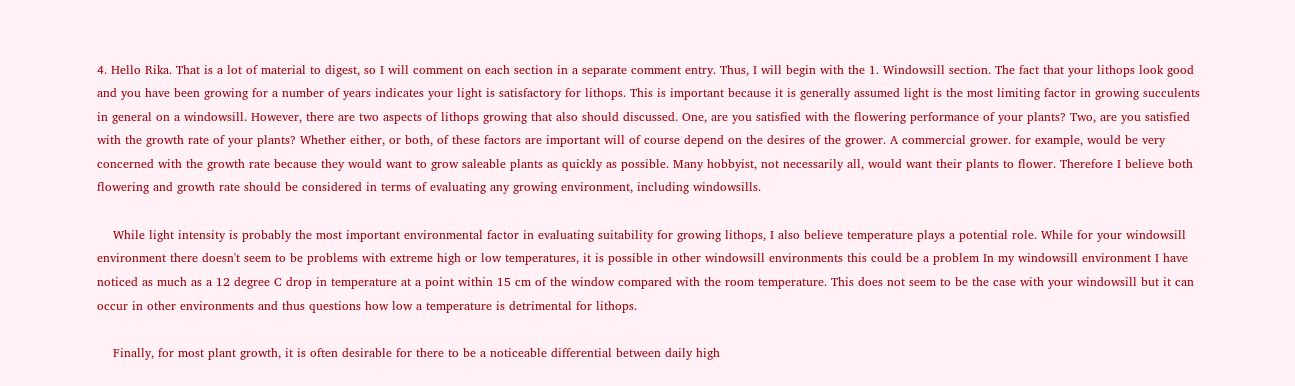4. Hello Rika. That is a lot of material to digest, so I will comment on each section in a separate comment entry. Thus, I will begin with the 1. Windowsill section. The fact that your lithops look good and you have been growing for a number of years indicates your light is satisfactory for lithops. This is important because it is generally assumed light is the most limiting factor in growing succulents in general on a windowsill. However, there are two aspects of lithops growing that also should discussed. One, are you satisfied with the flowering performance of your plants? Two, are you satisfied with the growth rate of your plants? Whether either, or both, of these factors are important will of course depend on the desires of the grower. A commercial grower. for example, would be very concerned with the growth rate because they would want to grow saleable plants as quickly as possible. Many hobbyist, not necessarily all, would want their plants to flower. Therefore I believe both flowering and growth rate should be considered in terms of evaluating any growing environment, including windowsills.

    While light intensity is probably the most important environmental factor in evaluating suitability for growing lithops, I also believe temperature plays a potential role. While for your windowsill environment there doesn't seem to be problems with extreme high or low temperatures, it is possible in other windowsill environments this could be a problem In my windowsill environment I have noticed as much as a 12 degree C drop in temperature at a point within 15 cm of the window compared with the room temperature. This does not seem to be the case with your windowsill but it can occur in other environments and thus questions how low a temperature is detrimental for lithops.

    Finally, for most plant growth, it is often desirable for there to be a noticeable differential between daily high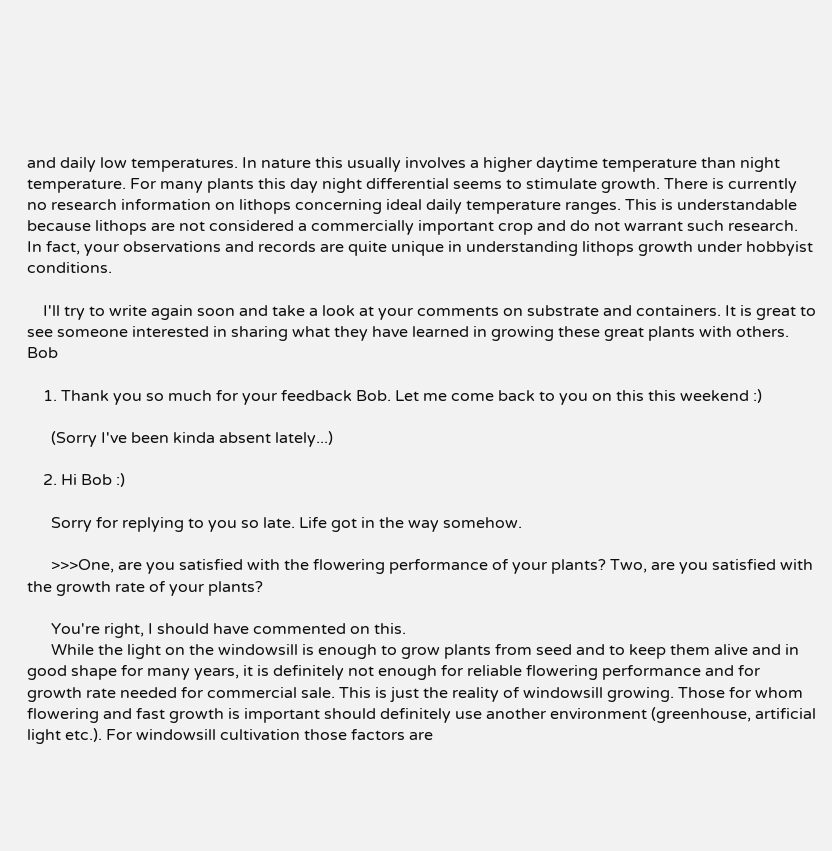and daily low temperatures. In nature this usually involves a higher daytime temperature than night temperature. For many plants this day night differential seems to stimulate growth. There is currently no research information on lithops concerning ideal daily temperature ranges. This is understandable because lithops are not considered a commercially important crop and do not warrant such research. In fact, your observations and records are quite unique in understanding lithops growth under hobbyist conditions.

    I'll try to write again soon and take a look at your comments on substrate and containers. It is great to see someone interested in sharing what they have learned in growing these great plants with others. Bob

    1. Thank you so much for your feedback Bob. Let me come back to you on this this weekend :)

      (Sorry I've been kinda absent lately...)

    2. Hi Bob :)

      Sorry for replying to you so late. Life got in the way somehow.

      >>>One, are you satisfied with the flowering performance of your plants? Two, are you satisfied with the growth rate of your plants?

      You're right, I should have commented on this.
      While the light on the windowsill is enough to grow plants from seed and to keep them alive and in good shape for many years, it is definitely not enough for reliable flowering performance and for growth rate needed for commercial sale. This is just the reality of windowsill growing. Those for whom flowering and fast growth is important should definitely use another environment (greenhouse, artificial light etc.). For windowsill cultivation those factors are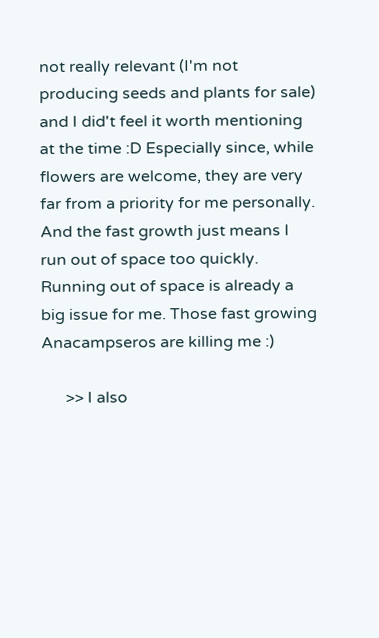not really relevant (I'm not producing seeds and plants for sale) and I did't feel it worth mentioning at the time :D Especially since, while flowers are welcome, they are very far from a priority for me personally. And the fast growth just means I run out of space too quickly. Running out of space is already a big issue for me. Those fast growing Anacampseros are killing me :)

      >> I also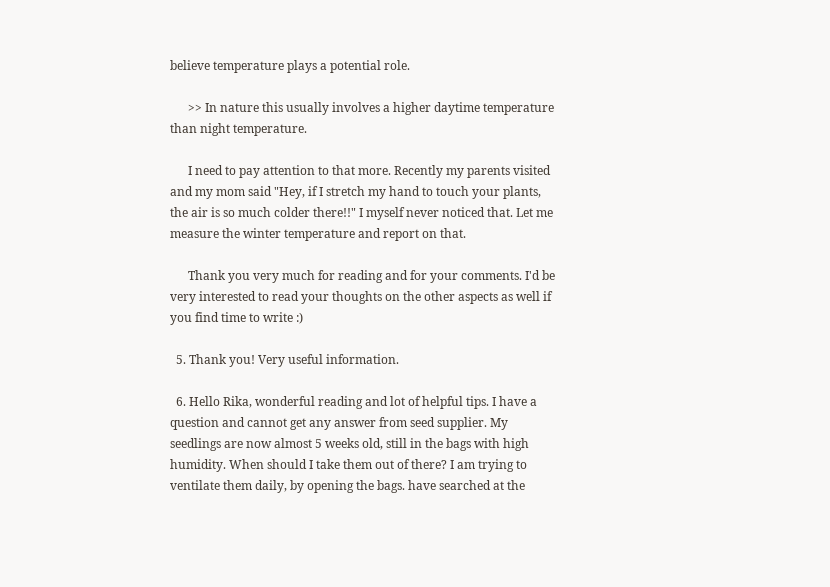believe temperature plays a potential role.

      >> In nature this usually involves a higher daytime temperature than night temperature.

      I need to pay attention to that more. Recently my parents visited and my mom said "Hey, if I stretch my hand to touch your plants, the air is so much colder there!!" I myself never noticed that. Let me measure the winter temperature and report on that.

      Thank you very much for reading and for your comments. I'd be very interested to read your thoughts on the other aspects as well if you find time to write :)

  5. Thank you! Very useful information.

  6. Hello Rika, wonderful reading and lot of helpful tips. I have a question and cannot get any answer from seed supplier. My seedlings are now almost 5 weeks old, still in the bags with high humidity. When should I take them out of there? I am trying to ventilate them daily, by opening the bags. have searched at the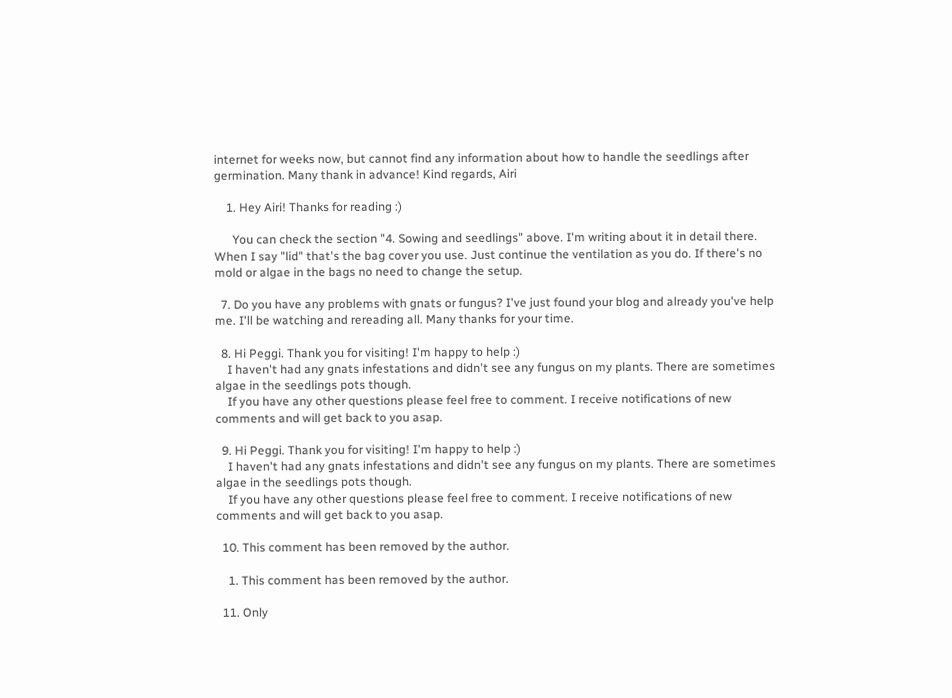internet for weeks now, but cannot find any information about how to handle the seedlings after germination. Many thank in advance! Kind regards, Airi

    1. Hey Airi! Thanks for reading :)

      You can check the section "4. Sowing and seedlings" above. I'm writing about it in detail there. When I say "lid" that's the bag cover you use. Just continue the ventilation as you do. If there's no mold or algae in the bags no need to change the setup.

  7. Do you have any problems with gnats or fungus? I've just found your blog and already you've help me. I'll be watching and rereading all. Many thanks for your time.

  8. Hi Peggi. Thank you for visiting! I'm happy to help :)
    I haven't had any gnats infestations and didn't see any fungus on my plants. There are sometimes algae in the seedlings pots though.
    If you have any other questions please feel free to comment. I receive notifications of new comments and will get back to you asap.

  9. Hi Peggi. Thank you for visiting! I'm happy to help :)
    I haven't had any gnats infestations and didn't see any fungus on my plants. There are sometimes algae in the seedlings pots though.
    If you have any other questions please feel free to comment. I receive notifications of new comments and will get back to you asap.

  10. This comment has been removed by the author.

    1. This comment has been removed by the author.

  11. Only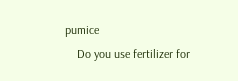pumice
    Do you use fertilizer for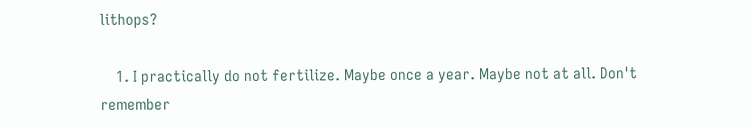lithops?

    1. I practically do not fertilize. Maybe once a year. Maybe not at all. Don't remember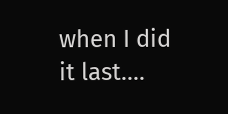when I did it last....